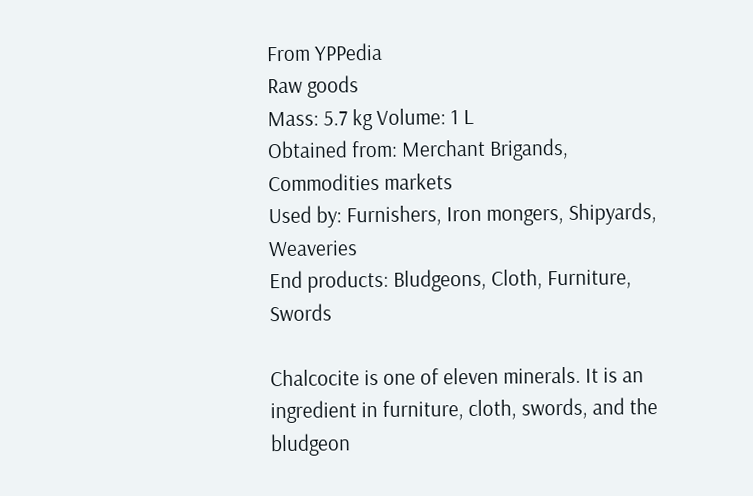From YPPedia
Raw goods
Mass: 5.7 kg Volume: 1 L
Obtained from: Merchant Brigands, Commodities markets
Used by: Furnishers, Iron mongers, Shipyards, Weaveries
End products: Bludgeons, Cloth, Furniture, Swords

Chalcocite is one of eleven minerals. It is an ingredient in furniture, cloth, swords, and the bludgeon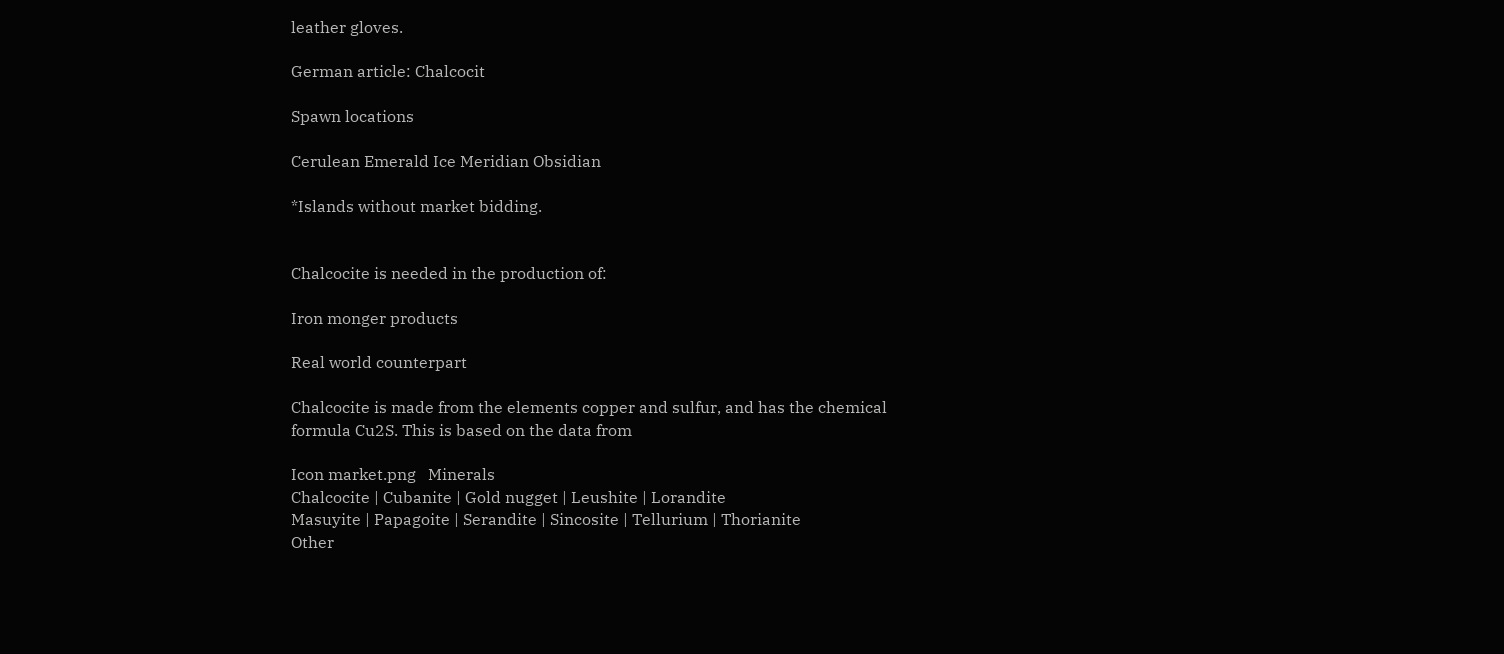leather gloves.

German article: Chalcocit

Spawn locations

Cerulean Emerald Ice Meridian Obsidian

*Islands without market bidding.


Chalcocite is needed in the production of:

Iron monger products

Real world counterpart

Chalcocite is made from the elements copper and sulfur, and has the chemical formula Cu2S. This is based on the data from

Icon market.png   Minerals
Chalcocite | Cubanite | Gold nugget | Leushite | Lorandite
Masuyite | Papagoite | Serandite | Sincosite | Tellurium | Thorianite
Other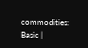commodities: Basic |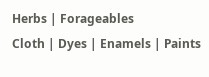Herbs | Forageables
Cloth | Dyes | Enamels | Paints